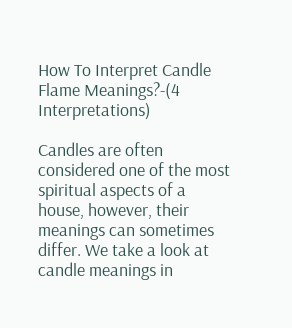How To Interpret Candle Flame Meanings?-(4 Interpretations)

Candles are often considered one of the most spiritual aspects of a house, however, their meanings can sometimes differ. We take a look at candle meanings in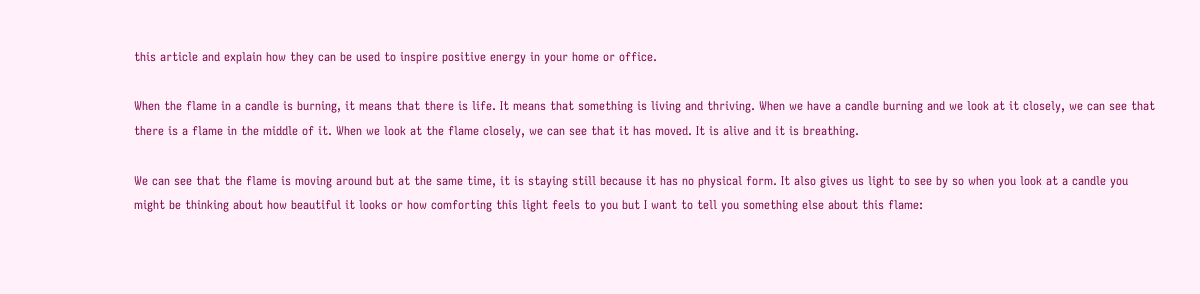this article and explain how they can be used to inspire positive energy in your home or office.

When the flame in a candle is burning, it means that there is life. It means that something is living and thriving. When we have a candle burning and we look at it closely, we can see that there is a flame in the middle of it. When we look at the flame closely, we can see that it has moved. It is alive and it is breathing.

We can see that the flame is moving around but at the same time, it is staying still because it has no physical form. It also gives us light to see by so when you look at a candle you might be thinking about how beautiful it looks or how comforting this light feels to you but I want to tell you something else about this flame: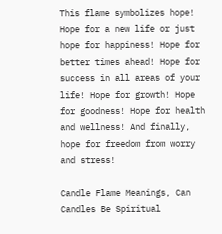This flame symbolizes hope! Hope for a new life or just hope for happiness! Hope for better times ahead! Hope for success in all areas of your life! Hope for growth! Hope for goodness! Hope for health and wellness! And finally, hope for freedom from worry and stress!

Candle Flame Meanings, Can Candles Be Spiritual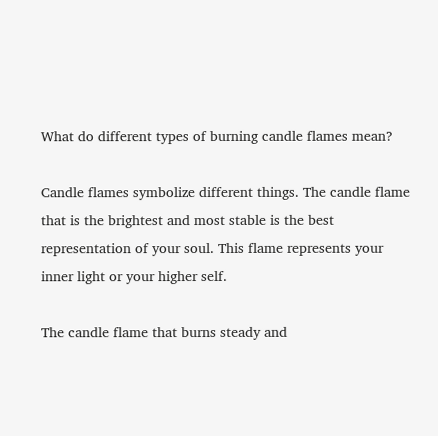What do different types of burning candle flames mean?

Candle flames symbolize different things. The candle flame that is the brightest and most stable is the best representation of your soul. This flame represents your inner light or your higher self.

The candle flame that burns steady and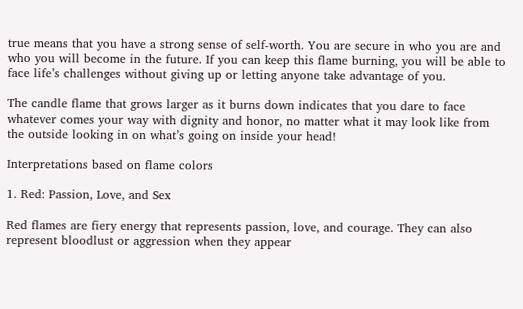true means that you have a strong sense of self-worth. You are secure in who you are and who you will become in the future. If you can keep this flame burning, you will be able to face life’s challenges without giving up or letting anyone take advantage of you.

The candle flame that grows larger as it burns down indicates that you dare to face whatever comes your way with dignity and honor, no matter what it may look like from the outside looking in on what’s going on inside your head!

Interpretations based on flame colors

1. Red: Passion, Love, and Sex

Red flames are fiery energy that represents passion, love, and courage. They can also represent bloodlust or aggression when they appear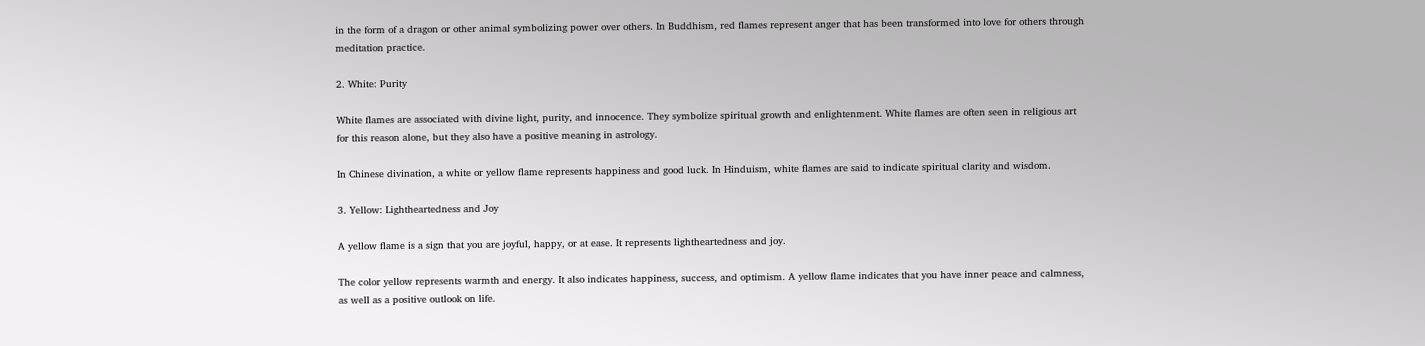in the form of a dragon or other animal symbolizing power over others. In Buddhism, red flames represent anger that has been transformed into love for others through meditation practice.

2. White: Purity

White flames are associated with divine light, purity, and innocence. They symbolize spiritual growth and enlightenment. White flames are often seen in religious art for this reason alone, but they also have a positive meaning in astrology.

In Chinese divination, a white or yellow flame represents happiness and good luck. In Hinduism, white flames are said to indicate spiritual clarity and wisdom.

3. Yellow: Lightheartedness and Joy

A yellow flame is a sign that you are joyful, happy, or at ease. It represents lightheartedness and joy.

The color yellow represents warmth and energy. It also indicates happiness, success, and optimism. A yellow flame indicates that you have inner peace and calmness, as well as a positive outlook on life.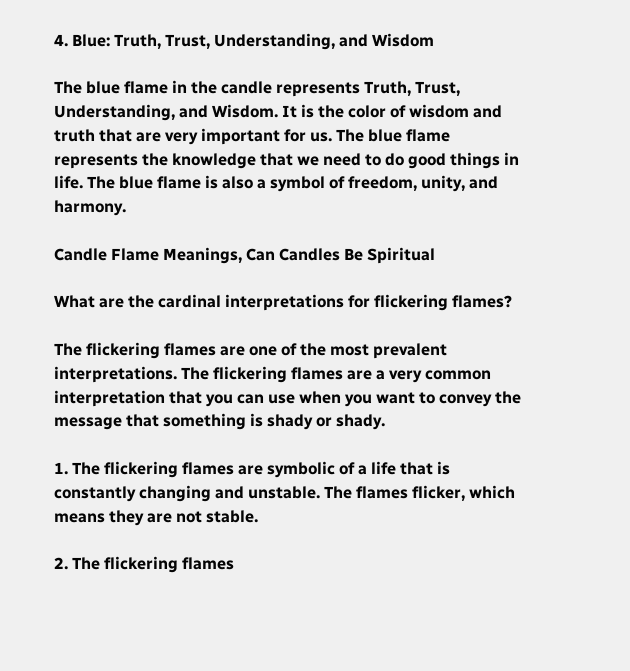4. Blue: Truth, Trust, Understanding, and Wisdom

The blue flame in the candle represents Truth, Trust, Understanding, and Wisdom. It is the color of wisdom and truth that are very important for us. The blue flame represents the knowledge that we need to do good things in life. The blue flame is also a symbol of freedom, unity, and harmony.

Candle Flame Meanings, Can Candles Be Spiritual

What are the cardinal interpretations for flickering flames?

The flickering flames are one of the most prevalent interpretations. The flickering flames are a very common interpretation that you can use when you want to convey the message that something is shady or shady.

1. The flickering flames are symbolic of a life that is constantly changing and unstable. The flames flicker, which means they are not stable.

2. The flickering flames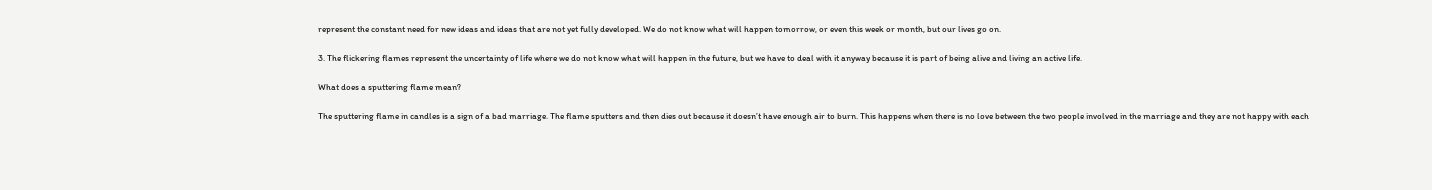represent the constant need for new ideas and ideas that are not yet fully developed. We do not know what will happen tomorrow, or even this week or month, but our lives go on.

3. The flickering flames represent the uncertainty of life where we do not know what will happen in the future, but we have to deal with it anyway because it is part of being alive and living an active life.

What does a sputtering flame mean?

The sputtering flame in candles is a sign of a bad marriage. The flame sputters and then dies out because it doesn’t have enough air to burn. This happens when there is no love between the two people involved in the marriage and they are not happy with each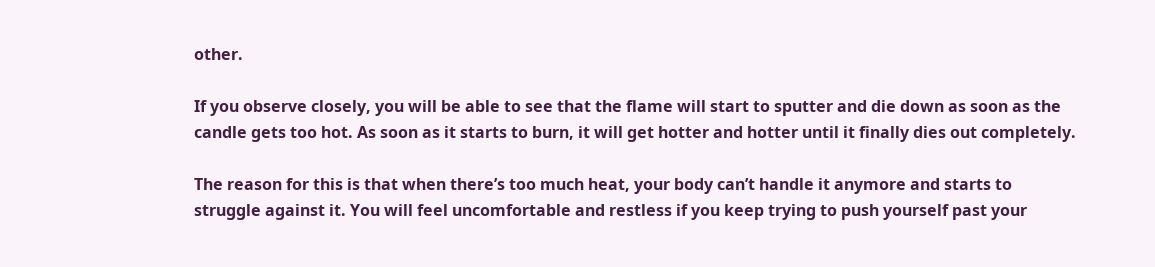other.

If you observe closely, you will be able to see that the flame will start to sputter and die down as soon as the candle gets too hot. As soon as it starts to burn, it will get hotter and hotter until it finally dies out completely.

The reason for this is that when there’s too much heat, your body can’t handle it anymore and starts to struggle against it. You will feel uncomfortable and restless if you keep trying to push yourself past your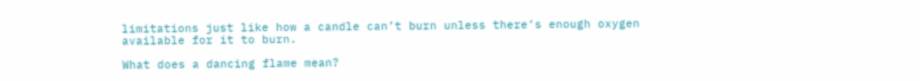limitations just like how a candle can’t burn unless there’s enough oxygen available for it to burn.

What does a dancing flame mean?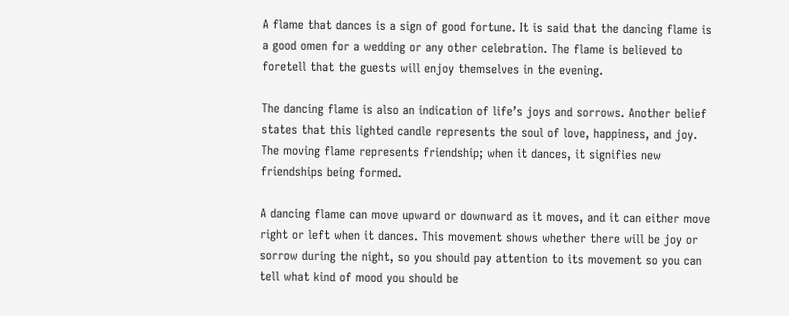A flame that dances is a sign of good fortune. It is said that the dancing flame is a good omen for a wedding or any other celebration. The flame is believed to foretell that the guests will enjoy themselves in the evening.

The dancing flame is also an indication of life’s joys and sorrows. Another belief states that this lighted candle represents the soul of love, happiness, and joy. The moving flame represents friendship; when it dances, it signifies new friendships being formed.

A dancing flame can move upward or downward as it moves, and it can either move right or left when it dances. This movement shows whether there will be joy or sorrow during the night, so you should pay attention to its movement so you can tell what kind of mood you should be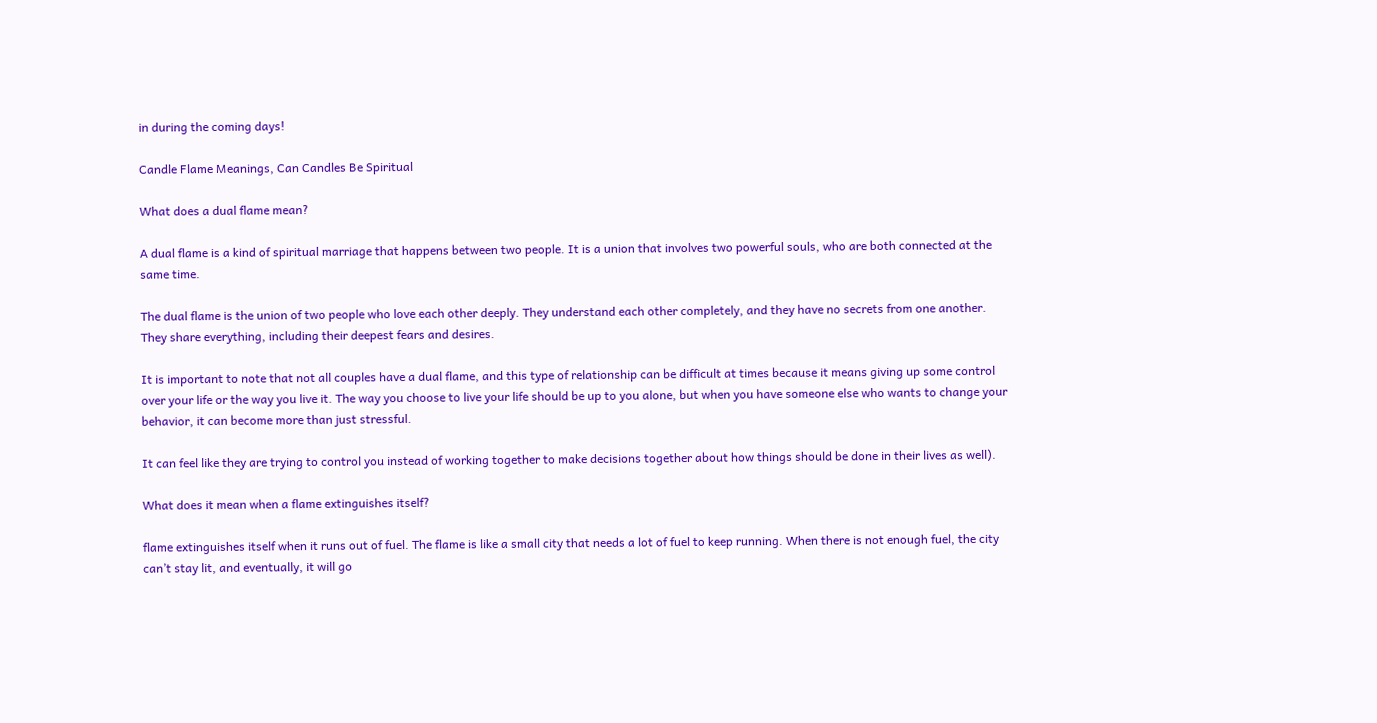in during the coming days!

Candle Flame Meanings, Can Candles Be Spiritual

What does a dual flame mean?

A dual flame is a kind of spiritual marriage that happens between two people. It is a union that involves two powerful souls, who are both connected at the same time.

The dual flame is the union of two people who love each other deeply. They understand each other completely, and they have no secrets from one another. They share everything, including their deepest fears and desires.

It is important to note that not all couples have a dual flame, and this type of relationship can be difficult at times because it means giving up some control over your life or the way you live it. The way you choose to live your life should be up to you alone, but when you have someone else who wants to change your behavior, it can become more than just stressful.

It can feel like they are trying to control you instead of working together to make decisions together about how things should be done in their lives as well).

What does it mean when a flame extinguishes itself?

flame extinguishes itself when it runs out of fuel. The flame is like a small city that needs a lot of fuel to keep running. When there is not enough fuel, the city can’t stay lit, and eventually, it will go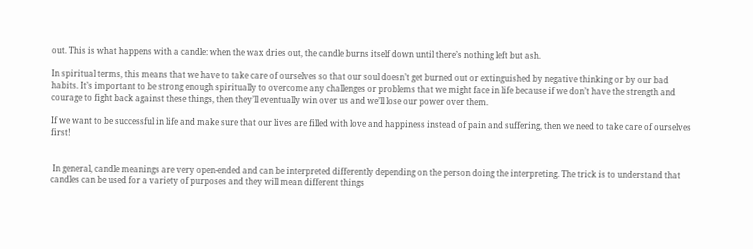out. This is what happens with a candle: when the wax dries out, the candle burns itself down until there’s nothing left but ash.

In spiritual terms, this means that we have to take care of ourselves so that our soul doesn’t get burned out or extinguished by negative thinking or by our bad habits. It’s important to be strong enough spiritually to overcome any challenges or problems that we might face in life because if we don’t have the strength and courage to fight back against these things, then they’ll eventually win over us and we’ll lose our power over them.

If we want to be successful in life and make sure that our lives are filled with love and happiness instead of pain and suffering, then we need to take care of ourselves first!


 In general, candle meanings are very open-ended and can be interpreted differently depending on the person doing the interpreting. The trick is to understand that candles can be used for a variety of purposes and they will mean different things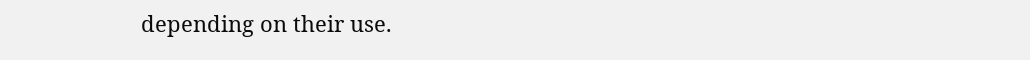depending on their use.